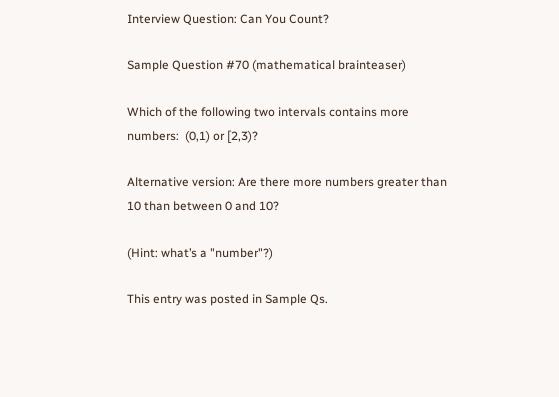Interview Question: Can You Count?

Sample Question #70 (mathematical brainteaser)

Which of the following two intervals contains more numbers:  (0,1) or [2,3)?

Alternative version: Are there more numbers greater than 10 than between 0 and 10?

(Hint: what’s a "number"?)

This entry was posted in Sample Qs.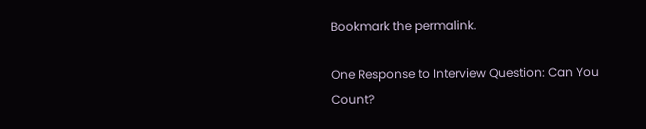Bookmark the permalink.

One Response to Interview Question: Can You Count?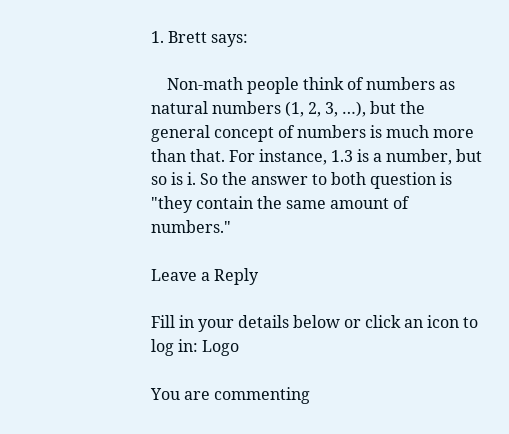1. Brett says:

    Non-math people think of numbers as natural numbers (1, 2, 3, …), but the general concept of numbers is much more than that. For instance, 1.3 is a number, but so is i. So the answer to both question is "they contain the same amount of numbers."

Leave a Reply

Fill in your details below or click an icon to log in: Logo

You are commenting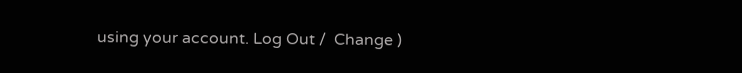using your account. Log Out /  Change )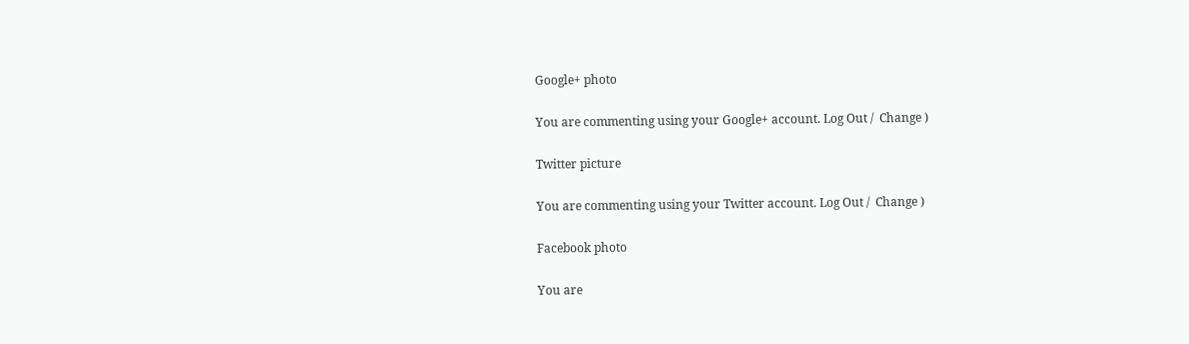Google+ photo

You are commenting using your Google+ account. Log Out /  Change )

Twitter picture

You are commenting using your Twitter account. Log Out /  Change )

Facebook photo

You are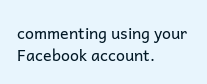commenting using your Facebook account.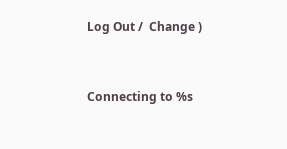Log Out /  Change )


Connecting to %s